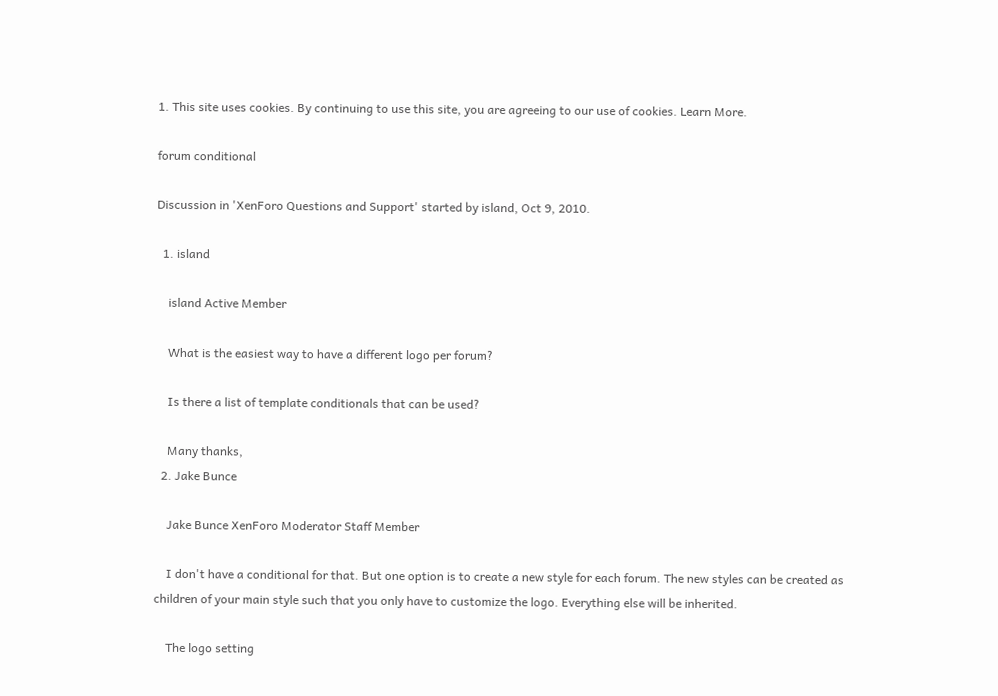1. This site uses cookies. By continuing to use this site, you are agreeing to our use of cookies. Learn More.

forum conditional

Discussion in 'XenForo Questions and Support' started by island, Oct 9, 2010.

  1. island

    island Active Member

    What is the easiest way to have a different logo per forum?

    Is there a list of template conditionals that can be used?

    Many thanks,
  2. Jake Bunce

    Jake Bunce XenForo Moderator Staff Member

    I don't have a conditional for that. But one option is to create a new style for each forum. The new styles can be created as children of your main style such that you only have to customize the logo. Everything else will be inherited.

    The logo setting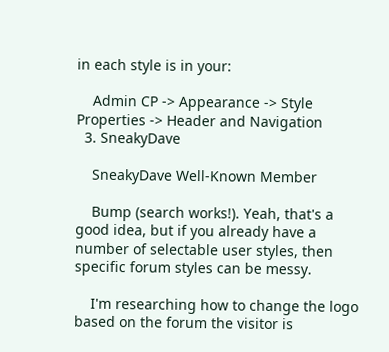in each style is in your:

    Admin CP -> Appearance -> Style Properties -> Header and Navigation
  3. SneakyDave

    SneakyDave Well-Known Member

    Bump (search works!). Yeah, that's a good idea, but if you already have a number of selectable user styles, then specific forum styles can be messy.

    I'm researching how to change the logo based on the forum the visitor is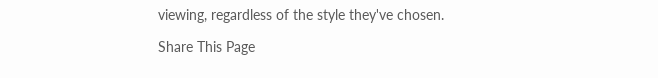viewing, regardless of the style they've chosen.

Share This Page